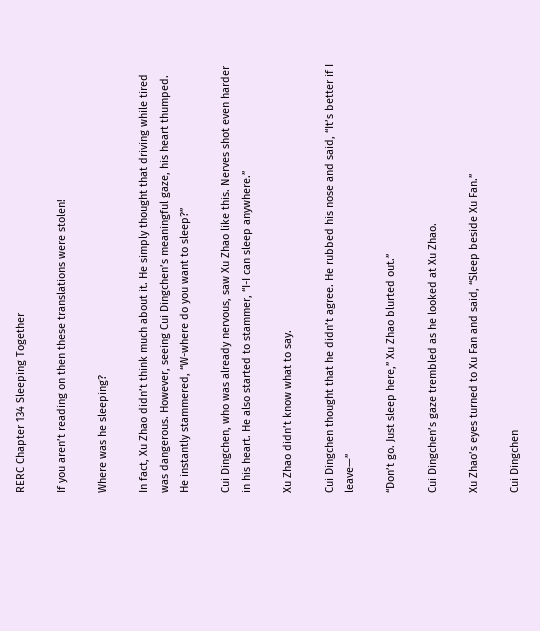RERC Chapter 134 Sleeping Together

If you aren’t reading on then these translations were stolen!

Where was he sleeping?

In fact, Xu Zhao didn’t think much about it. He simply thought that driving while tired was dangerous. However, seeing Cui Dingchen’s meaningful gaze, his heart thumped. He instantly stammered, “W-where do you want to sleep?”

Cui Dingchen, who was already nervous, saw Xu Zhao like this. Nerves shot even harder in his heart. He also started to stammer, “I-I can sleep anywhere.”

Xu Zhao didn’t know what to say.

Cui Dingchen thought that he didn’t agree. He rubbed his nose and said, “It’s better if I leave—”

“Don’t go. Just sleep here,” Xu Zhao blurted out.”

Cui Dingchen’s gaze trembled as he looked at Xu Zhao.

Xu Zhao’s eyes turned to Xu Fan and said, “Sleep beside Xu Fan.”

Cui Dingchen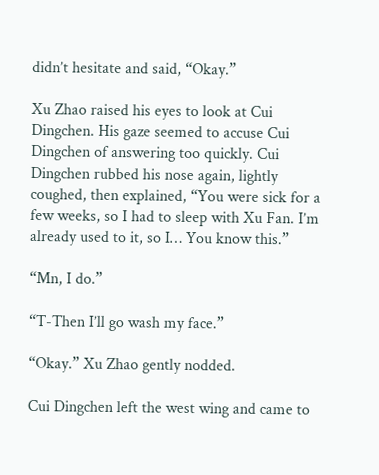didn’t hesitate and said, “Okay.”

Xu Zhao raised his eyes to look at Cui Dingchen. His gaze seemed to accuse Cui Dingchen of answering too quickly. Cui Dingchen rubbed his nose again, lightly coughed, then explained, “You were sick for a few weeks, so I had to sleep with Xu Fan. I’m already used to it, so I… You know this.”

“Mn, I do.”

“T-Then I’ll go wash my face.”

“Okay.” Xu Zhao gently nodded.

Cui Dingchen left the west wing and came to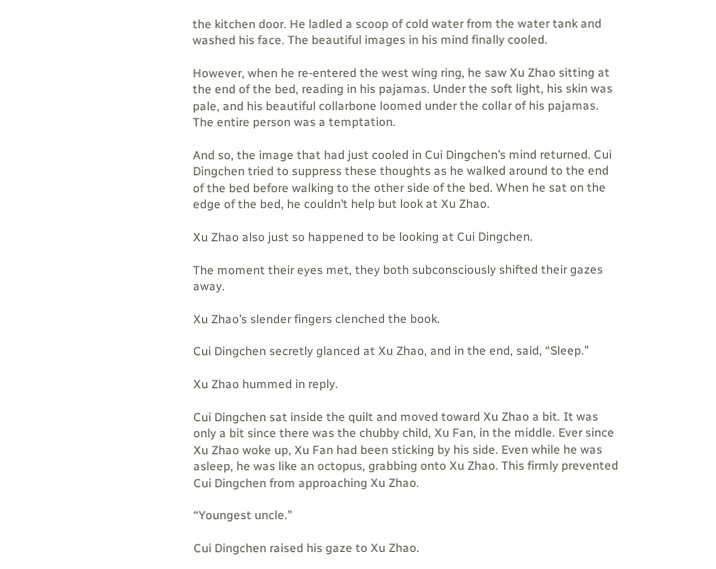the kitchen door. He ladled a scoop of cold water from the water tank and washed his face. The beautiful images in his mind finally cooled.

However, when he re-entered the west wing ring, he saw Xu Zhao sitting at the end of the bed, reading in his pajamas. Under the soft light, his skin was pale, and his beautiful collarbone loomed under the collar of his pajamas. The entire person was a temptation.

And so, the image that had just cooled in Cui Dingchen’s mind returned. Cui Dingchen tried to suppress these thoughts as he walked around to the end of the bed before walking to the other side of the bed. When he sat on the edge of the bed, he couldn’t help but look at Xu Zhao.

Xu Zhao also just so happened to be looking at Cui Dingchen.

The moment their eyes met, they both subconsciously shifted their gazes away.

Xu Zhao’s slender fingers clenched the book.

Cui Dingchen secretly glanced at Xu Zhao, and in the end, said, “Sleep.”

Xu Zhao hummed in reply.

Cui Dingchen sat inside the quilt and moved toward Xu Zhao a bit. It was only a bit since there was the chubby child, Xu Fan, in the middle. Ever since Xu Zhao woke up, Xu Fan had been sticking by his side. Even while he was asleep, he was like an octopus, grabbing onto Xu Zhao. This firmly prevented Cui Dingchen from approaching Xu Zhao.

“Youngest uncle.”

Cui Dingchen raised his gaze to Xu Zhao.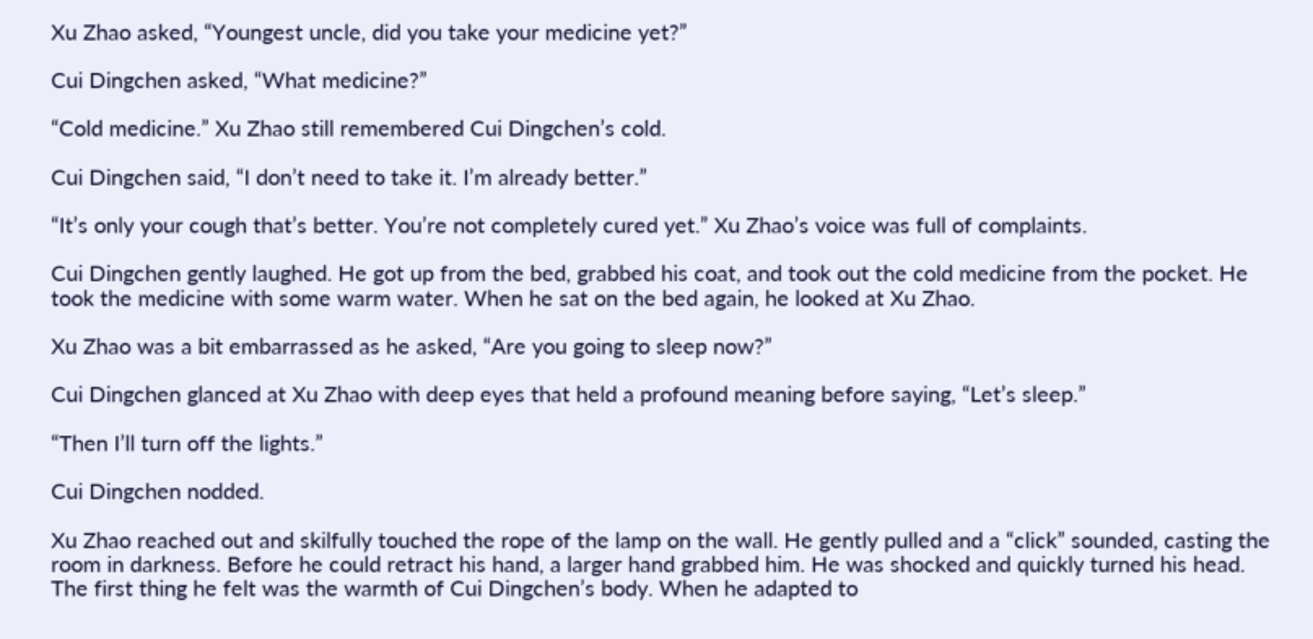Xu Zhao asked, “Youngest uncle, did you take your medicine yet?”

Cui Dingchen asked, “What medicine?”

“Cold medicine.” Xu Zhao still remembered Cui Dingchen’s cold.

Cui Dingchen said, “I don’t need to take it. I’m already better.”

“It’s only your cough that’s better. You’re not completely cured yet.” Xu Zhao’s voice was full of complaints.

Cui Dingchen gently laughed. He got up from the bed, grabbed his coat, and took out the cold medicine from the pocket. He took the medicine with some warm water. When he sat on the bed again, he looked at Xu Zhao.

Xu Zhao was a bit embarrassed as he asked, “Are you going to sleep now?”

Cui Dingchen glanced at Xu Zhao with deep eyes that held a profound meaning before saying, “Let’s sleep.”

“Then I’ll turn off the lights.”

Cui Dingchen nodded.

Xu Zhao reached out and skilfully touched the rope of the lamp on the wall. He gently pulled and a “click” sounded, casting the room in darkness. Before he could retract his hand, a larger hand grabbed him. He was shocked and quickly turned his head. The first thing he felt was the warmth of Cui Dingchen’s body. When he adapted to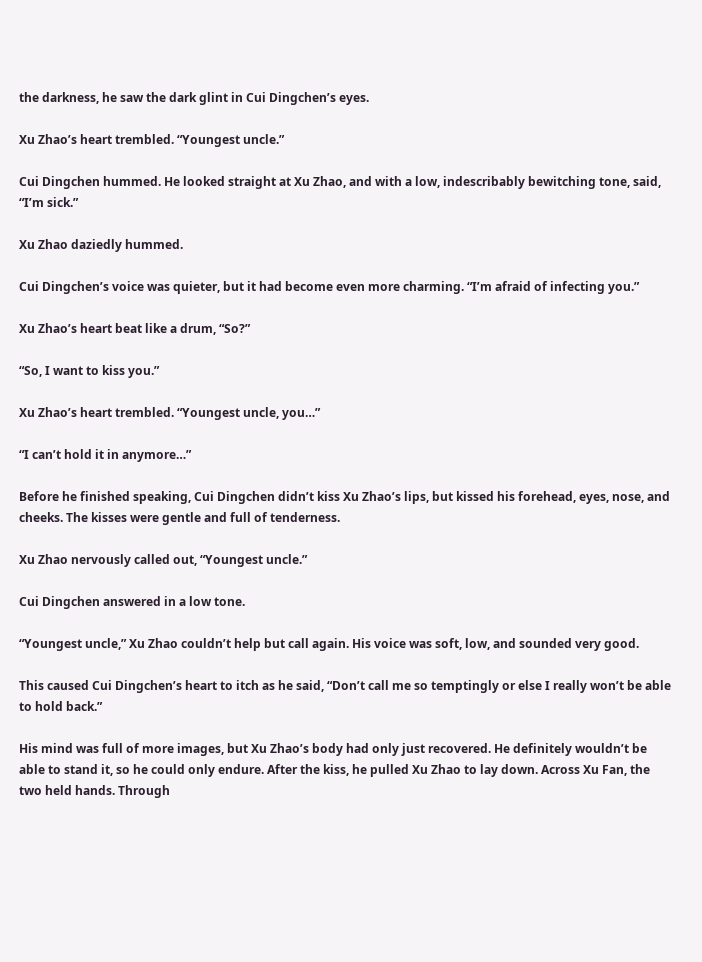the darkness, he saw the dark glint in Cui Dingchen’s eyes.

Xu Zhao’s heart trembled. “Youngest uncle.”

Cui Dingchen hummed. He looked straight at Xu Zhao, and with a low, indescribably bewitching tone, said, “I’m sick.”

Xu Zhao daziedly hummed.

Cui Dingchen’s voice was quieter, but it had become even more charming. “I’m afraid of infecting you.”

Xu Zhao’s heart beat like a drum, “So?”

“So, I want to kiss you.”

Xu Zhao’s heart trembled. “Youngest uncle, you…”

“I can’t hold it in anymore…”

Before he finished speaking, Cui Dingchen didn’t kiss Xu Zhao’s lips, but kissed his forehead, eyes, nose, and cheeks. The kisses were gentle and full of tenderness.

Xu Zhao nervously called out, “Youngest uncle.”

Cui Dingchen answered in a low tone.

“Youngest uncle,” Xu Zhao couldn’t help but call again. His voice was soft, low, and sounded very good.

This caused Cui Dingchen’s heart to itch as he said, “Don’t call me so temptingly or else I really won’t be able to hold back.”

His mind was full of more images, but Xu Zhao’s body had only just recovered. He definitely wouldn’t be able to stand it, so he could only endure. After the kiss, he pulled Xu Zhao to lay down. Across Xu Fan, the two held hands. Through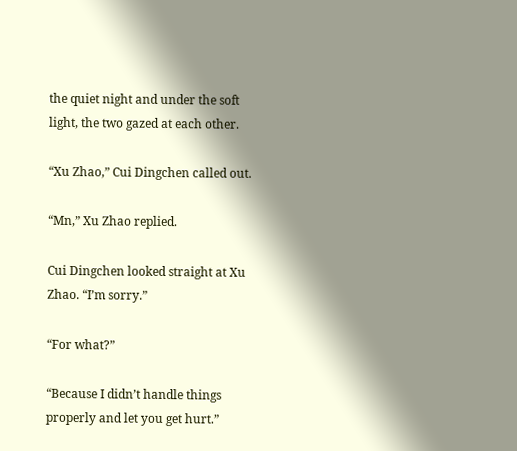the quiet night and under the soft light, the two gazed at each other.

“Xu Zhao,” Cui Dingchen called out.

“Mn,” Xu Zhao replied.

Cui Dingchen looked straight at Xu Zhao. “I’m sorry.”

“For what?”

“Because I didn’t handle things properly and let you get hurt.”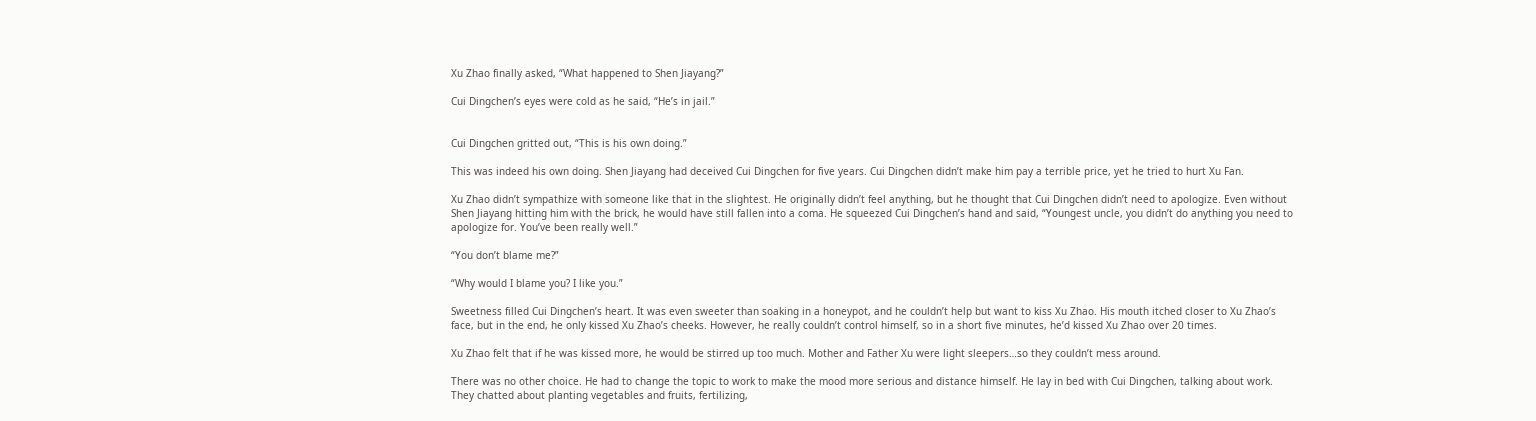Xu Zhao finally asked, “What happened to Shen Jiayang?”

Cui Dingchen’s eyes were cold as he said, “He’s in jail.”


Cui Dingchen gritted out, “This is his own doing.”

This was indeed his own doing. Shen Jiayang had deceived Cui Dingchen for five years. Cui Dingchen didn’t make him pay a terrible price, yet he tried to hurt Xu Fan.

Xu Zhao didn’t sympathize with someone like that in the slightest. He originally didn’t feel anything, but he thought that Cui Dingchen didn’t need to apologize. Even without Shen Jiayang hitting him with the brick, he would have still fallen into a coma. He squeezed Cui Dingchen’s hand and said, “Youngest uncle, you didn’t do anything you need to apologize for. You’ve been really well.”

“You don’t blame me?”

“Why would I blame you? I like you.”

Sweetness filled Cui Dingchen’s heart. It was even sweeter than soaking in a honeypot, and he couldn’t help but want to kiss Xu Zhao. His mouth itched closer to Xu Zhao’s face, but in the end, he only kissed Xu Zhao’s cheeks. However, he really couldn’t control himself, so in a short five minutes, he’d kissed Xu Zhao over 20 times.

Xu Zhao felt that if he was kissed more, he would be stirred up too much. Mother and Father Xu were light sleepers…so they couldn’t mess around.

There was no other choice. He had to change the topic to work to make the mood more serious and distance himself. He lay in bed with Cui Dingchen, talking about work. They chatted about planting vegetables and fruits, fertilizing,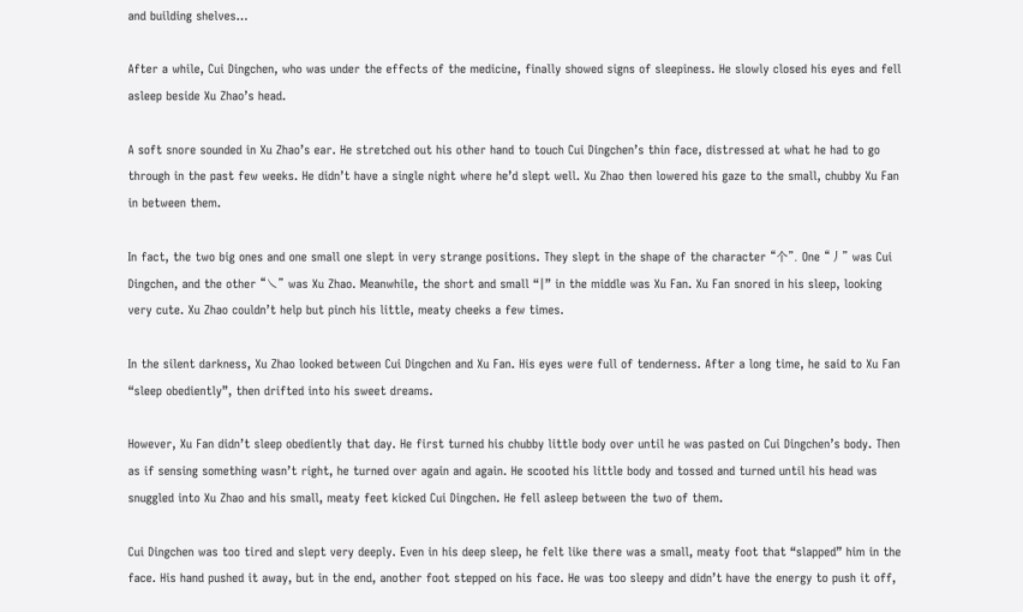and building shelves…

After a while, Cui Dingchen, who was under the effects of the medicine, finally showed signs of sleepiness. He slowly closed his eyes and fell asleep beside Xu Zhao’s head.

A soft snore sounded in Xu Zhao’s ear. He stretched out his other hand to touch Cui Dingchen’s thin face, distressed at what he had to go through in the past few weeks. He didn’t have a single night where he’d slept well. Xu Zhao then lowered his gaze to the small, chubby Xu Fan in between them.

In fact, the two big ones and one small one slept in very strange positions. They slept in the shape of the character “个”. One “丿” was Cui Dingchen, and the other “乀” was Xu Zhao. Meanwhile, the short and small “|” in the middle was Xu Fan. Xu Fan snored in his sleep, looking very cute. Xu Zhao couldn’t help but pinch his little, meaty cheeks a few times.

In the silent darkness, Xu Zhao looked between Cui Dingchen and Xu Fan. His eyes were full of tenderness. After a long time, he said to Xu Fan “sleep obediently”, then drifted into his sweet dreams.

However, Xu Fan didn’t sleep obediently that day. He first turned his chubby little body over until he was pasted on Cui Dingchen’s body. Then as if sensing something wasn’t right, he turned over again and again. He scooted his little body and tossed and turned until his head was snuggled into Xu Zhao and his small, meaty feet kicked Cui Dingchen. He fell asleep between the two of them.

Cui Dingchen was too tired and slept very deeply. Even in his deep sleep, he felt like there was a small, meaty foot that “slapped” him in the face. His hand pushed it away, but in the end, another foot stepped on his face. He was too sleepy and didn’t have the energy to push it off,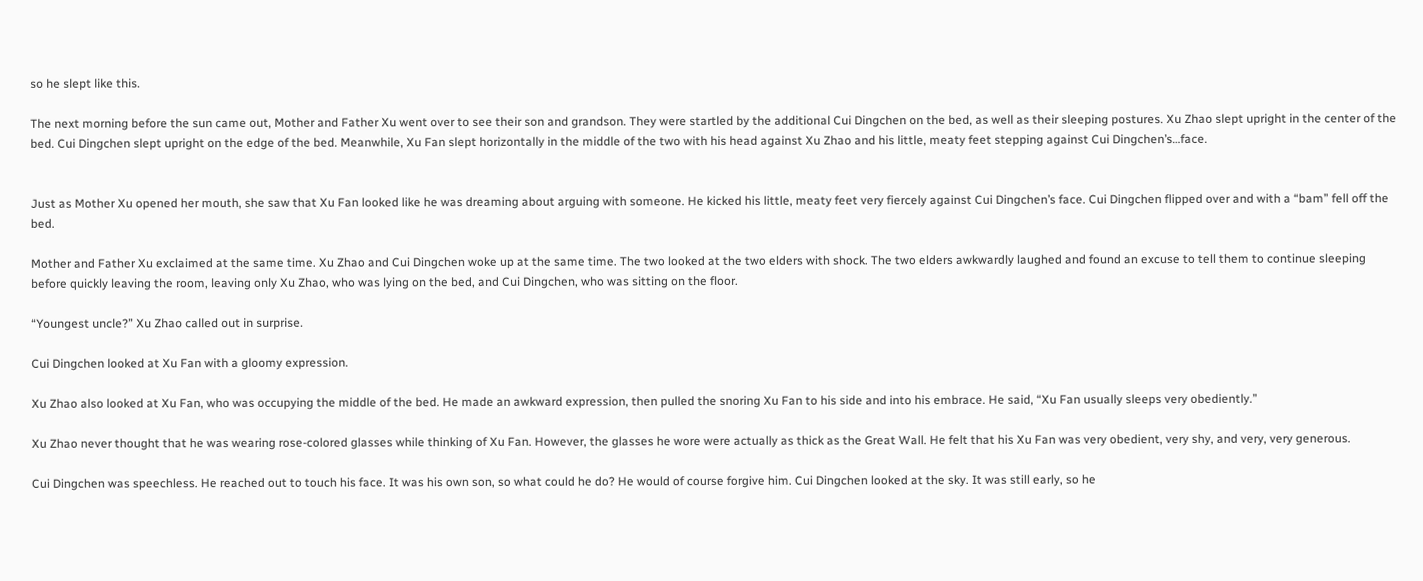so he slept like this.

The next morning before the sun came out, Mother and Father Xu went over to see their son and grandson. They were startled by the additional Cui Dingchen on the bed, as well as their sleeping postures. Xu Zhao slept upright in the center of the bed. Cui Dingchen slept upright on the edge of the bed. Meanwhile, Xu Fan slept horizontally in the middle of the two with his head against Xu Zhao and his little, meaty feet stepping against Cui Dingchen’s…face.


Just as Mother Xu opened her mouth, she saw that Xu Fan looked like he was dreaming about arguing with someone. He kicked his little, meaty feet very fiercely against Cui Dingchen’s face. Cui Dingchen flipped over and with a “bam” fell off the bed.

Mother and Father Xu exclaimed at the same time. Xu Zhao and Cui Dingchen woke up at the same time. The two looked at the two elders with shock. The two elders awkwardly laughed and found an excuse to tell them to continue sleeping before quickly leaving the room, leaving only Xu Zhao, who was lying on the bed, and Cui Dingchen, who was sitting on the floor.

“Youngest uncle?” Xu Zhao called out in surprise.

Cui Dingchen looked at Xu Fan with a gloomy expression.

Xu Zhao also looked at Xu Fan, who was occupying the middle of the bed. He made an awkward expression, then pulled the snoring Xu Fan to his side and into his embrace. He said, “Xu Fan usually sleeps very obediently.”

Xu Zhao never thought that he was wearing rose-colored glasses while thinking of Xu Fan. However, the glasses he wore were actually as thick as the Great Wall. He felt that his Xu Fan was very obedient, very shy, and very, very generous.

Cui Dingchen was speechless. He reached out to touch his face. It was his own son, so what could he do? He would of course forgive him. Cui Dingchen looked at the sky. It was still early, so he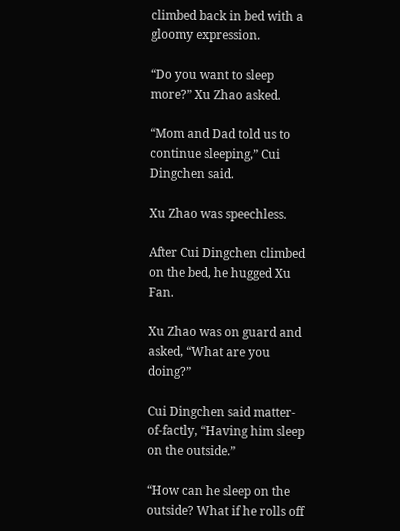climbed back in bed with a gloomy expression.

“Do you want to sleep more?” Xu Zhao asked.

“Mom and Dad told us to continue sleeping,” Cui Dingchen said.

Xu Zhao was speechless.

After Cui Dingchen climbed on the bed, he hugged Xu Fan.

Xu Zhao was on guard and asked, “What are you doing?”

Cui Dingchen said matter-of-factly, “Having him sleep on the outside.”

“How can he sleep on the outside? What if he rolls off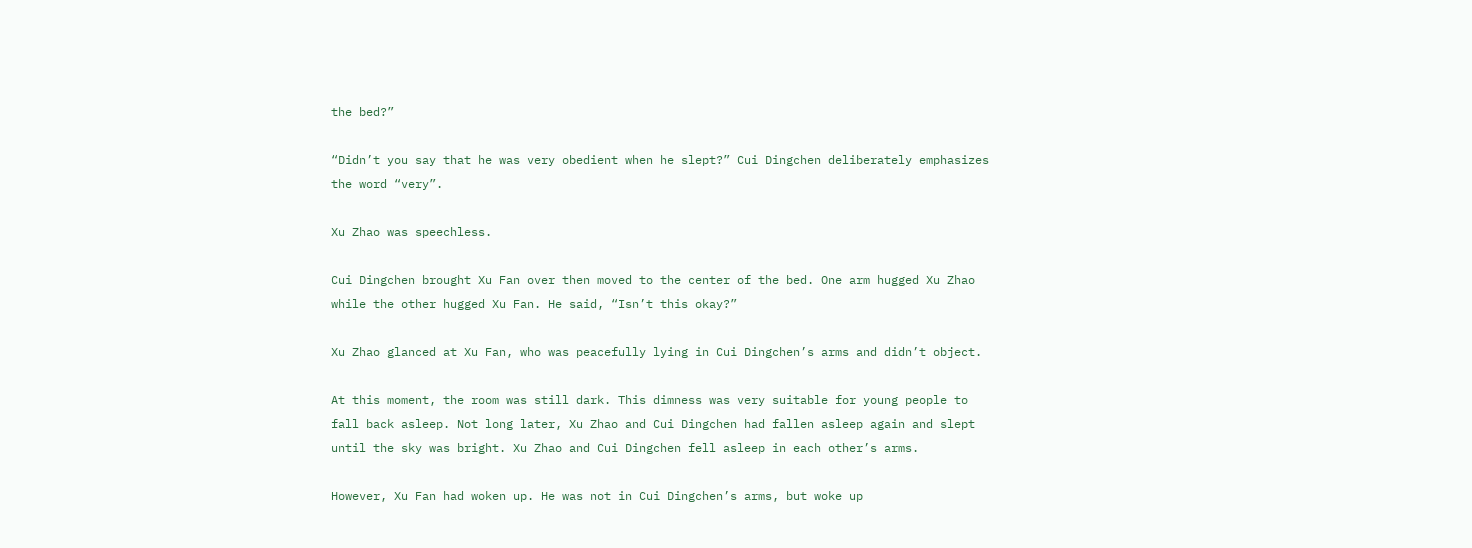the bed?”

“Didn’t you say that he was very obedient when he slept?” Cui Dingchen deliberately emphasizes the word “very”.

Xu Zhao was speechless.

Cui Dingchen brought Xu Fan over then moved to the center of the bed. One arm hugged Xu Zhao while the other hugged Xu Fan. He said, “Isn’t this okay?”

Xu Zhao glanced at Xu Fan, who was peacefully lying in Cui Dingchen’s arms and didn’t object.

At this moment, the room was still dark. This dimness was very suitable for young people to fall back asleep. Not long later, Xu Zhao and Cui Dingchen had fallen asleep again and slept until the sky was bright. Xu Zhao and Cui Dingchen fell asleep in each other’s arms.

However, Xu Fan had woken up. He was not in Cui Dingchen’s arms, but woke up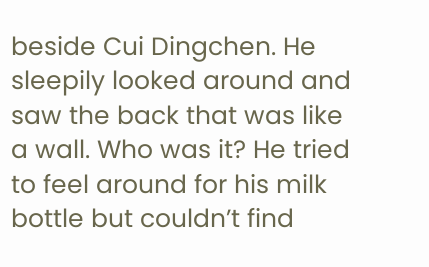beside Cui Dingchen. He sleepily looked around and saw the back that was like a wall. Who was it? He tried to feel around for his milk bottle but couldn’t find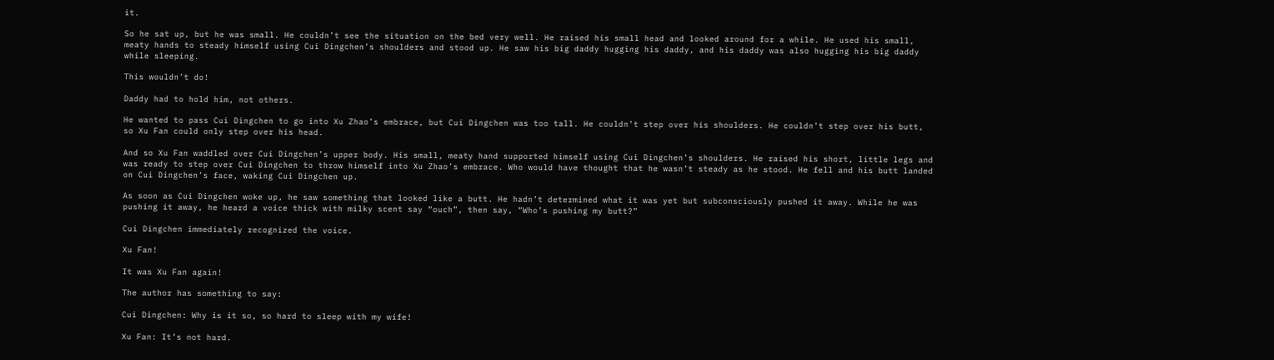it.

So he sat up, but he was small. He couldn’t see the situation on the bed very well. He raised his small head and looked around for a while. He used his small, meaty hands to steady himself using Cui Dingchen’s shoulders and stood up. He saw his big daddy hugging his daddy, and his daddy was also hugging his big daddy while sleeping.

This wouldn’t do!

Daddy had to hold him, not others.

He wanted to pass Cui Dingchen to go into Xu Zhao’s embrace, but Cui Dingchen was too tall. He couldn’t step over his shoulders. He couldn’t step over his butt, so Xu Fan could only step over his head.

And so Xu Fan waddled over Cui Dingchen’s upper body. His small, meaty hand supported himself using Cui Dingchen’s shoulders. He raised his short, little legs and was ready to step over Cui Dingchen to throw himself into Xu Zhao’s embrace. Who would have thought that he wasn’t steady as he stood. He fell and his butt landed on Cui Dingchen’s face, waking Cui Dingchen up.

As soon as Cui Dingchen woke up, he saw something that looked like a butt. He hadn’t determined what it was yet but subconsciously pushed it away. While he was pushing it away, he heard a voice thick with milky scent say “ouch”, then say, “Who’s pushing my butt?”

Cui Dingchen immediately recognized the voice.

Xu Fan!

It was Xu Fan again!

The author has something to say:

Cui Dingchen: Why is it so, so hard to sleep with my wife!

Xu Fan: It’s not hard.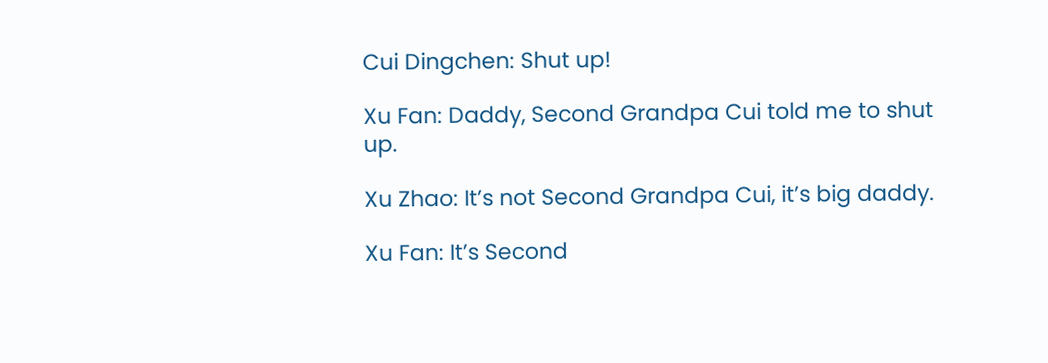Cui Dingchen: Shut up!

Xu Fan: Daddy, Second Grandpa Cui told me to shut up.

Xu Zhao: It’s not Second Grandpa Cui, it’s big daddy.

Xu Fan: It’s Second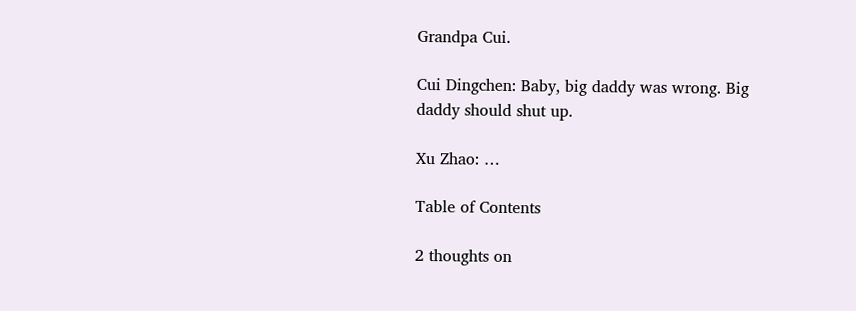Grandpa Cui.

Cui Dingchen: Baby, big daddy was wrong. Big daddy should shut up.

Xu Zhao: …

Table of Contents

2 thoughts on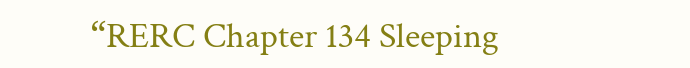“RERC Chapter 134 Sleeping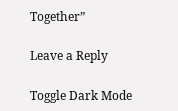Together”

Leave a Reply

Toggle Dark Mode